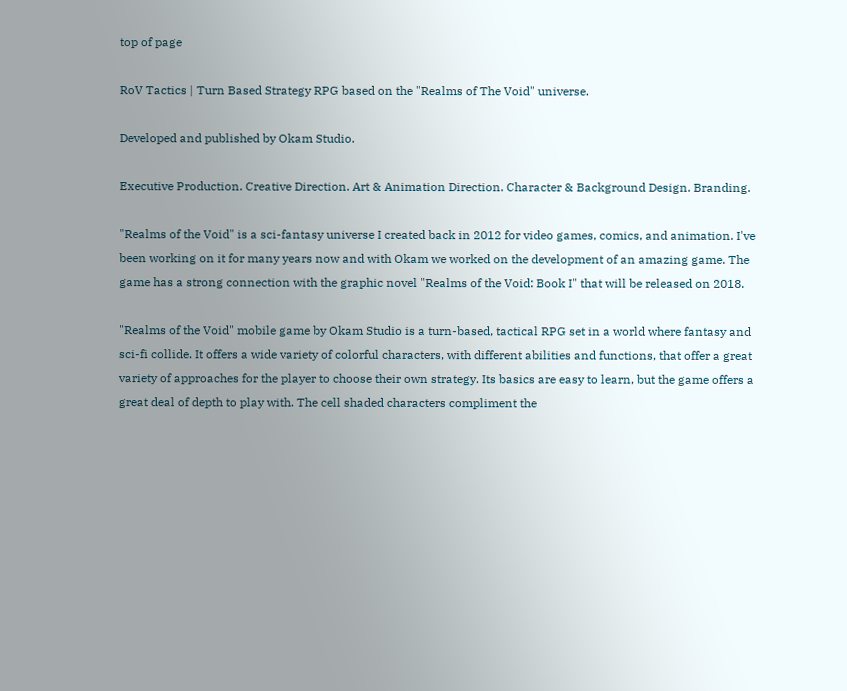top of page

RoV Tactics | Turn Based Strategy RPG based on the "Realms of The Void" universe.

Developed and published by Okam Studio.

Executive Production. Creative Direction. Art & Animation Direction. Character & Background Design. Branding.

"Realms of the Void" is a sci-fantasy universe I created back in 2012 for video games, comics, and animation. I've been working on it for many years now and with Okam we worked on the development of an amazing game. The game has a strong connection with the graphic novel "Realms of the Void: Book I" that will be released on 2018.

"Realms of the Void" mobile game by Okam Studio is a turn-based, tactical RPG set in a world where fantasy and sci-fi collide. It offers a wide variety of colorful characters, with different abilities and functions, that offer a great variety of approaches for the player to choose their own strategy. Its basics are easy to learn, but the game offers a great deal of depth to play with. The cell shaded characters compliment the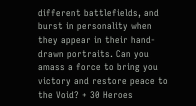different battlefields, and burst in personality when they appear in their hand-drawn portraits. Can you amass a force to bring you victory and restore peace to the Void? + 30 Heroes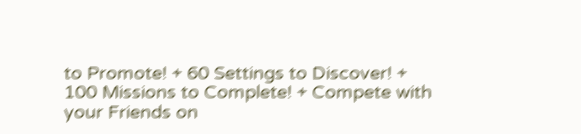to Promote! + 60 Settings to Discover! + 100 Missions to Complete! + Compete with your Friends on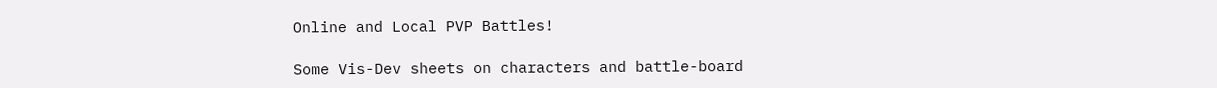Online and Local PVP Battles!

Some Vis-Dev sheets on characters and battle-board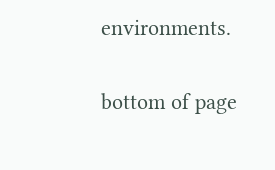environments.

bottom of page